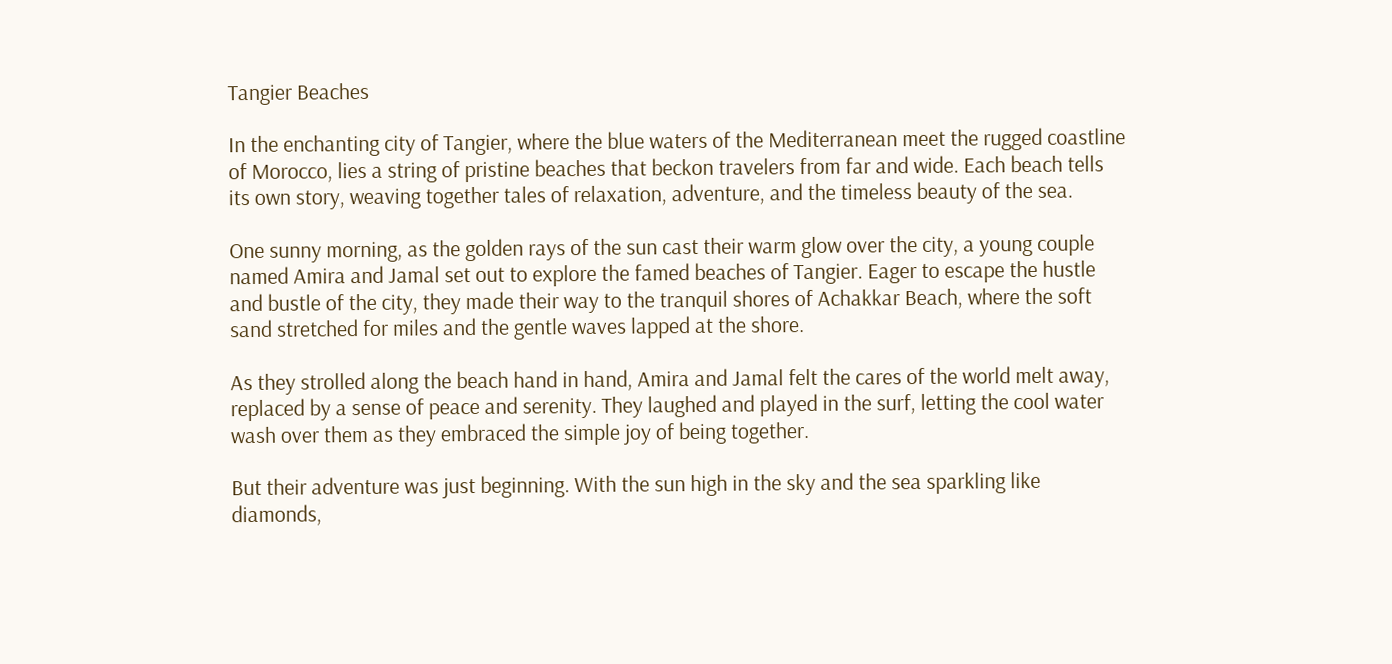Tangier Beaches

In the enchanting city of Tangier, where the blue waters of the Mediterranean meet the rugged coastline of Morocco, lies a string of pristine beaches that beckon travelers from far and wide. Each beach tells its own story, weaving together tales of relaxation, adventure, and the timeless beauty of the sea.

One sunny morning, as the golden rays of the sun cast their warm glow over the city, a young couple named Amira and Jamal set out to explore the famed beaches of Tangier. Eager to escape the hustle and bustle of the city, they made their way to the tranquil shores of Achakkar Beach, where the soft sand stretched for miles and the gentle waves lapped at the shore.

As they strolled along the beach hand in hand, Amira and Jamal felt the cares of the world melt away, replaced by a sense of peace and serenity. They laughed and played in the surf, letting the cool water wash over them as they embraced the simple joy of being together.

But their adventure was just beginning. With the sun high in the sky and the sea sparkling like diamonds,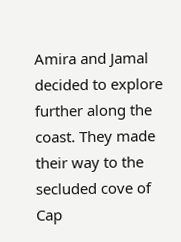Amira and Jamal decided to explore further along the coast. They made their way to the secluded cove of Cap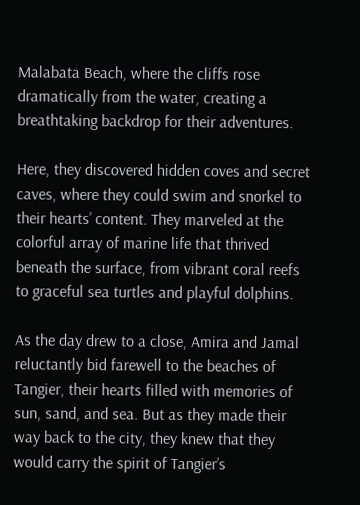Malabata Beach, where the cliffs rose dramatically from the water, creating a breathtaking backdrop for their adventures.

Here, they discovered hidden coves and secret caves, where they could swim and snorkel to their hearts’ content. They marveled at the colorful array of marine life that thrived beneath the surface, from vibrant coral reefs to graceful sea turtles and playful dolphins.

As the day drew to a close, Amira and Jamal reluctantly bid farewell to the beaches of Tangier, their hearts filled with memories of sun, sand, and sea. But as they made their way back to the city, they knew that they would carry the spirit of Tangier’s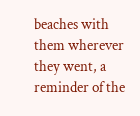beaches with them wherever they went, a reminder of the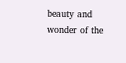beauty and wonder of the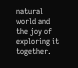natural world and the joy of exploring it together.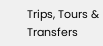Trips, Tours & Transfers